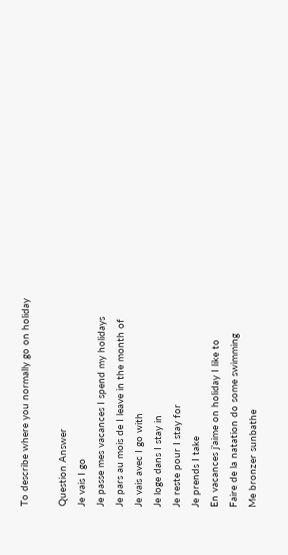To describe where you normally go on holiday

Question Answer
Je vais I go
Je passe mes vacances I spend my holidays
Je pars au mois de I leave in the month of
Je vais avec I go with
Je loge dans I stay in
Je reste pour I stay for
Je prends I take
En vacances j’aime on holiday I like to
Faire de la natation do some swimming
Me bronzer sunbathe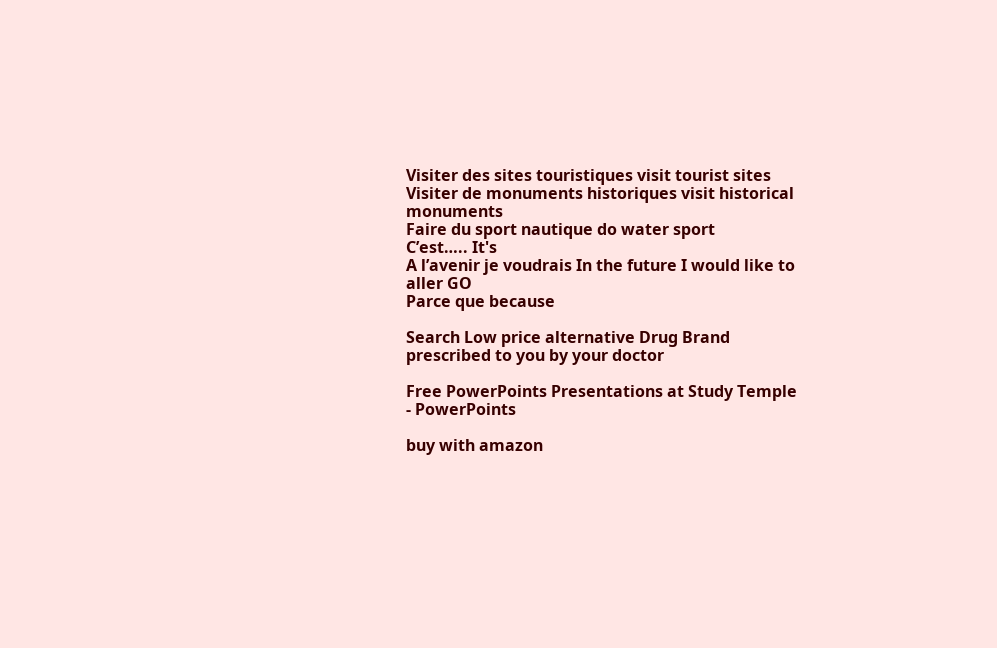Visiter des sites touristiques visit tourist sites
Visiter de monuments historiques visit historical monuments
Faire du sport nautique do water sport
C’est….. It's
A l’avenir je voudrais In the future I would like to
aller GO
Parce que because

Search Low price alternative Drug Brand prescribed to you by your doctor

Free PowerPoints Presentations at Study Temple - PowerPoints

buy with amazon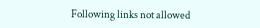Following links not allowed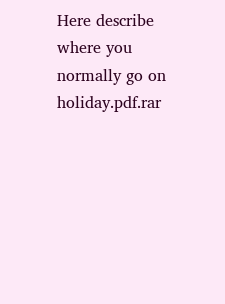Here describe where you normally go on holiday.pdf.rar